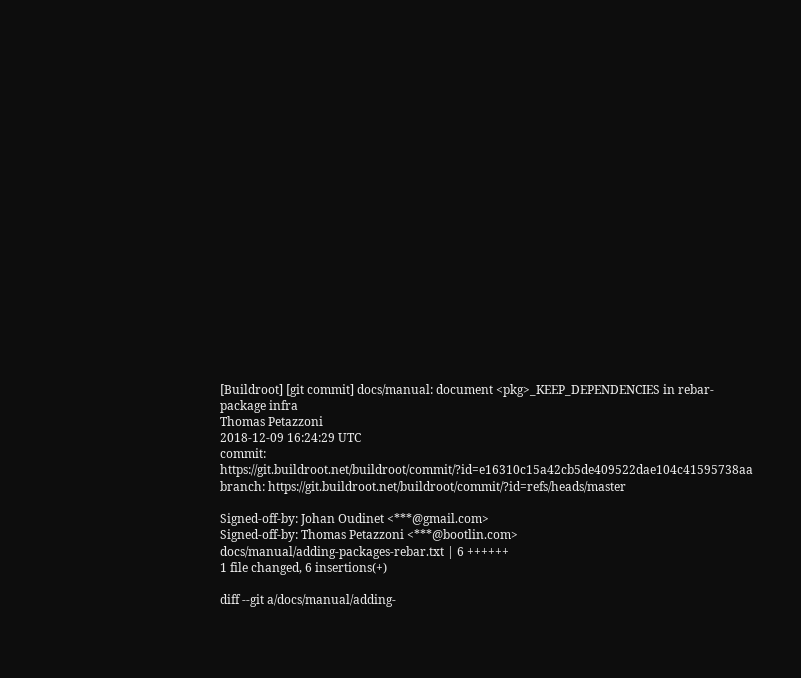[Buildroot] [git commit] docs/manual: document <pkg>_KEEP_DEPENDENCIES in rebar-package infra
Thomas Petazzoni
2018-12-09 16:24:29 UTC
commit: https://git.buildroot.net/buildroot/commit/?id=e16310c15a42cb5de409522dae104c41595738aa
branch: https://git.buildroot.net/buildroot/commit/?id=refs/heads/master

Signed-off-by: Johan Oudinet <***@gmail.com>
Signed-off-by: Thomas Petazzoni <***@bootlin.com>
docs/manual/adding-packages-rebar.txt | 6 ++++++
1 file changed, 6 insertions(+)

diff --git a/docs/manual/adding-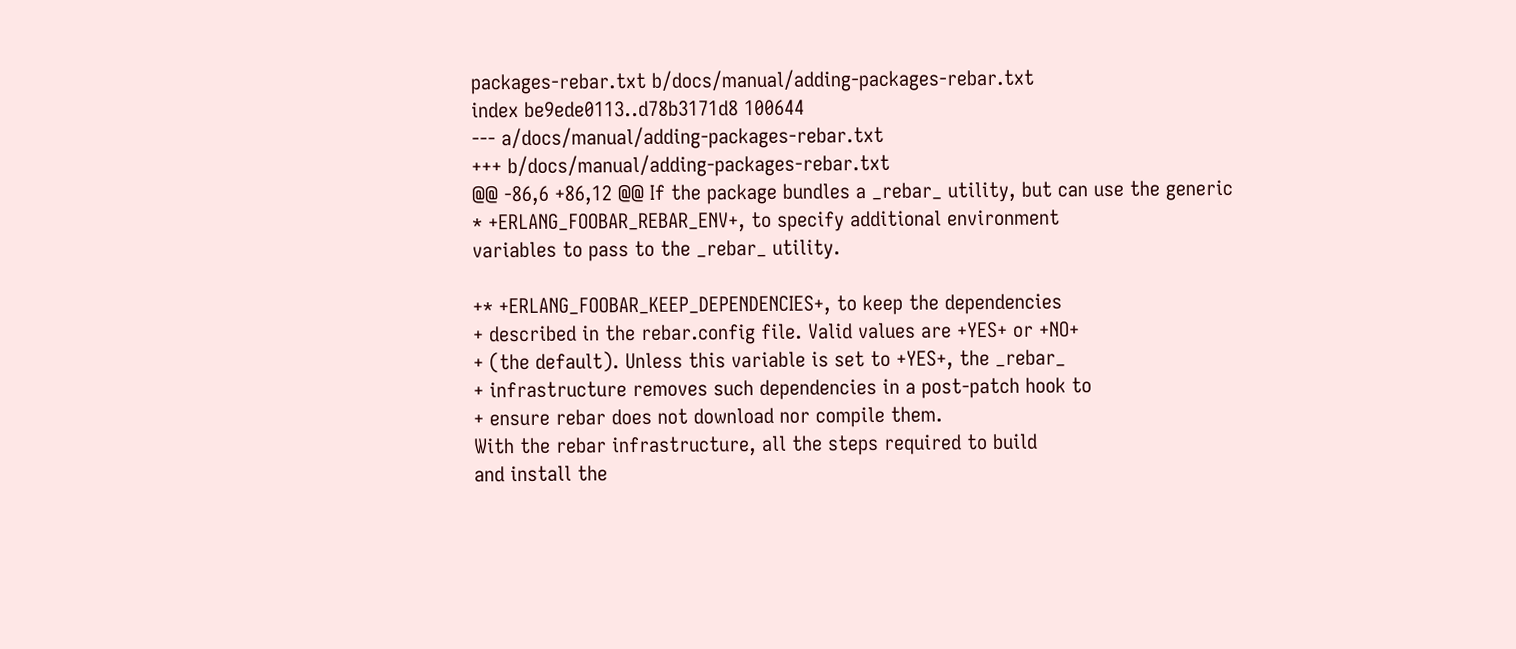packages-rebar.txt b/docs/manual/adding-packages-rebar.txt
index be9ede0113..d78b3171d8 100644
--- a/docs/manual/adding-packages-rebar.txt
+++ b/docs/manual/adding-packages-rebar.txt
@@ -86,6 +86,12 @@ If the package bundles a _rebar_ utility, but can use the generic
* +ERLANG_FOOBAR_REBAR_ENV+, to specify additional environment
variables to pass to the _rebar_ utility.

+* +ERLANG_FOOBAR_KEEP_DEPENDENCIES+, to keep the dependencies
+ described in the rebar.config file. Valid values are +YES+ or +NO+
+ (the default). Unless this variable is set to +YES+, the _rebar_
+ infrastructure removes such dependencies in a post-patch hook to
+ ensure rebar does not download nor compile them.
With the rebar infrastructure, all the steps required to build
and install the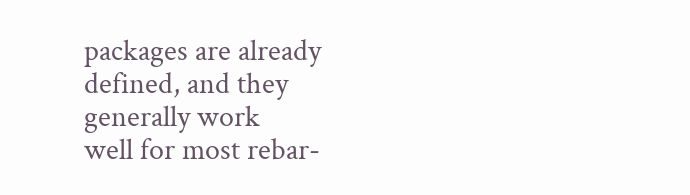packages are already defined, and they generally work
well for most rebar-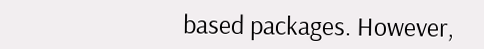based packages. However,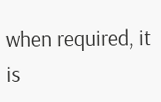when required, it is